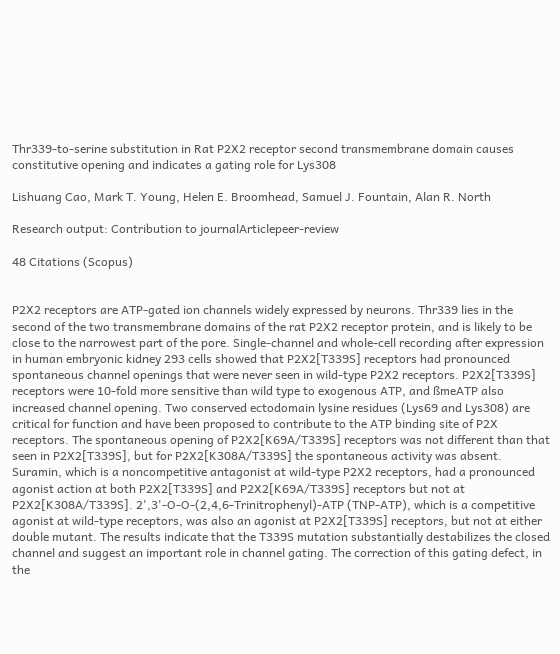Thr339-to-serine substitution in Rat P2X2 receptor second transmembrane domain causes constitutive opening and indicates a gating role for Lys308

Lishuang Cao, Mark T. Young, Helen E. Broomhead, Samuel J. Fountain, Alan R. North

Research output: Contribution to journalArticlepeer-review

48 Citations (Scopus)


P2X2 receptors are ATP-gated ion channels widely expressed by neurons. Thr339 lies in the second of the two transmembrane domains of the rat P2X2 receptor protein, and is likely to be close to the narrowest part of the pore. Single-channel and whole-cell recording after expression in human embryonic kidney 293 cells showed that P2X2[T339S] receptors had pronounced spontaneous channel openings that were never seen in wild-type P2X2 receptors. P2X2[T339S] receptors were 10-fold more sensitive than wild type to exogenous ATP, and ßmeATP also increased channel opening. Two conserved ectodomain lysine residues (Lys69 and Lys308) are critical for function and have been proposed to contribute to the ATP binding site of P2X receptors. The spontaneous opening of P2X2[K69A/T339S] receptors was not different than that seen in P2X2[T339S], but for P2X2[K308A/T339S] the spontaneous activity was absent. Suramin, which is a noncompetitive antagonist at wild-type P2X2 receptors, had a pronounced agonist action at both P2X2[T339S] and P2X2[K69A/T339S] receptors but not at P2X2[K308A/T339S]. 2',3'-O-O-(2,4,6-Trinitrophenyl)-ATP (TNP-ATP), which is a competitive agonist at wild-type receptors, was also an agonist at P2X2[T339S] receptors, but not at either double mutant. The results indicate that the T339S mutation substantially destabilizes the closed channel and suggest an important role in channel gating. The correction of this gating defect, in the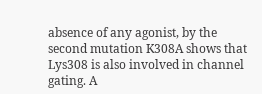absence of any agonist, by the second mutation K308A shows that Lys308 is also involved in channel gating. A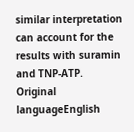similar interpretation can account for the results with suramin and TNP-ATP.
Original languageEnglish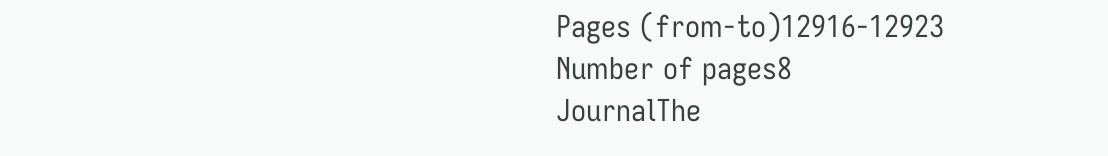Pages (from-to)12916-12923
Number of pages8
JournalThe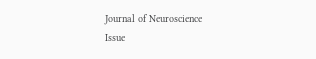Journal of Neuroscience
Issue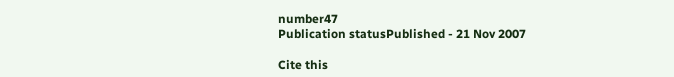number47
Publication statusPublished - 21 Nov 2007

Cite this